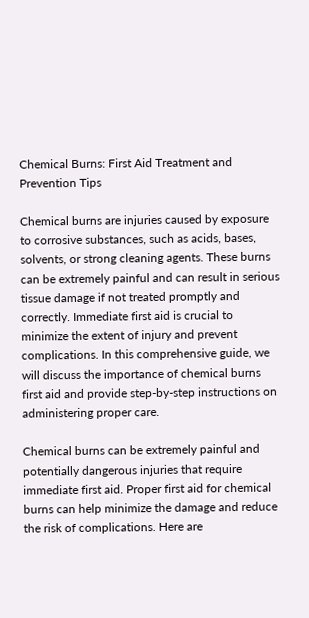Chemical Burns: First Aid Treatment and Prevention Tips

Chemical burns are injuries caused by exposure to corrosive substances, such as acids, bases, solvents, or strong cleaning agents. These burns can be extremely painful and can result in serious tissue damage if not treated promptly and correctly. Immediate first aid is crucial to minimize the extent of injury and prevent complications. In this comprehensive guide, we will discuss the importance of chemical burns first aid and provide step-by-step instructions on administering proper care.

Chemical burns can be extremely painful and potentially dangerous injuries that require immediate first aid. Proper first aid for chemical burns can help minimize the damage and reduce the risk of complications. Here are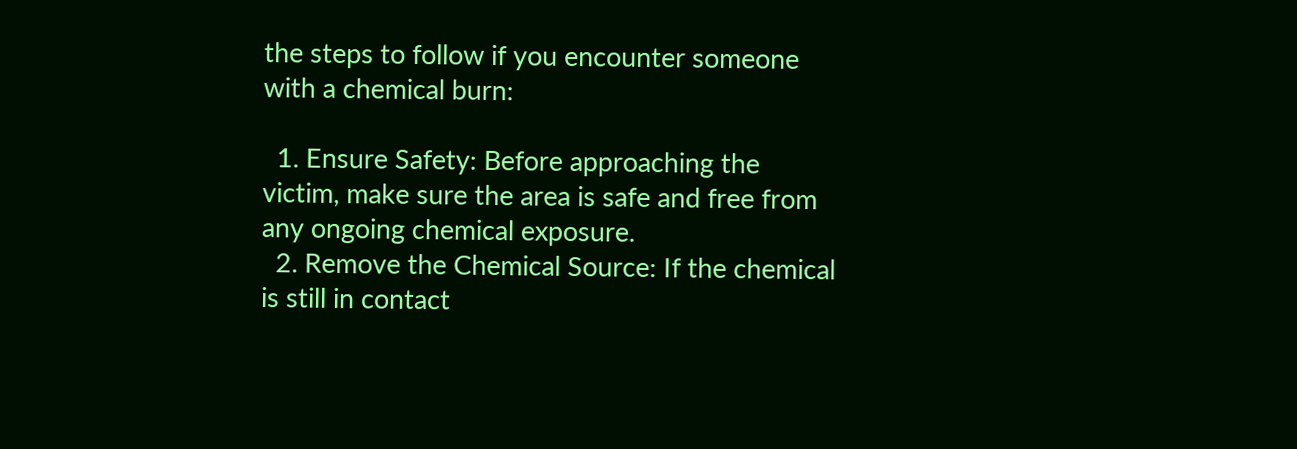the steps to follow if you encounter someone with a chemical burn:

  1. Ensure Safety: Before approaching the victim, make sure the area is safe and free from any ongoing chemical exposure.
  2. Remove the Chemical Source: If the chemical is still in contact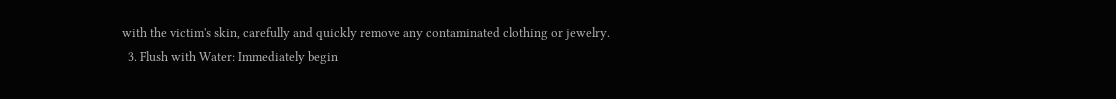with the victim's skin, carefully and quickly remove any contaminated clothing or jewelry.
  3. Flush with Water: Immediately begin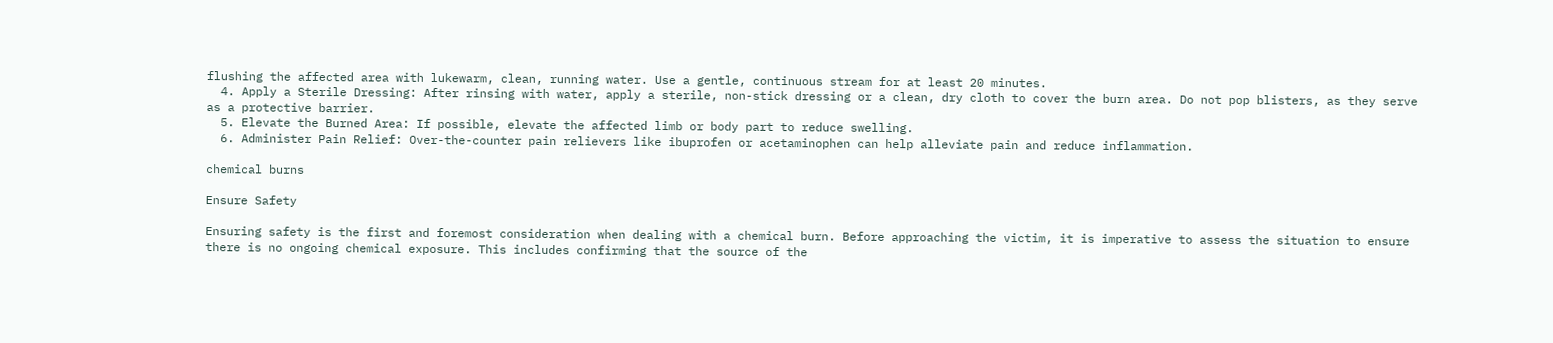flushing the affected area with lukewarm, clean, running water. Use a gentle, continuous stream for at least 20 minutes.
  4. Apply a Sterile Dressing: After rinsing with water, apply a sterile, non-stick dressing or a clean, dry cloth to cover the burn area. Do not pop blisters, as they serve as a protective barrier.
  5. Elevate the Burned Area: If possible, elevate the affected limb or body part to reduce swelling.
  6. Administer Pain Relief: Over-the-counter pain relievers like ibuprofen or acetaminophen can help alleviate pain and reduce inflammation.

chemical burns

Ensure Safety

Ensuring safety is the first and foremost consideration when dealing with a chemical burn. Before approaching the victim, it is imperative to assess the situation to ensure there is no ongoing chemical exposure. This includes confirming that the source of the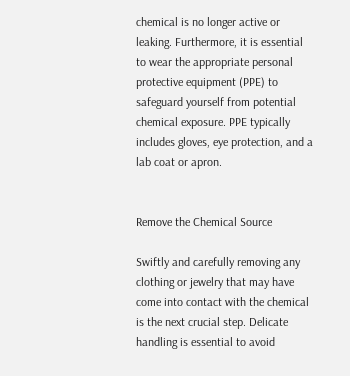chemical is no longer active or leaking. Furthermore, it is essential to wear the appropriate personal protective equipment (PPE) to safeguard yourself from potential chemical exposure. PPE typically includes gloves, eye protection, and a lab coat or apron.


Remove the Chemical Source

Swiftly and carefully removing any clothing or jewelry that may have come into contact with the chemical is the next crucial step. Delicate handling is essential to avoid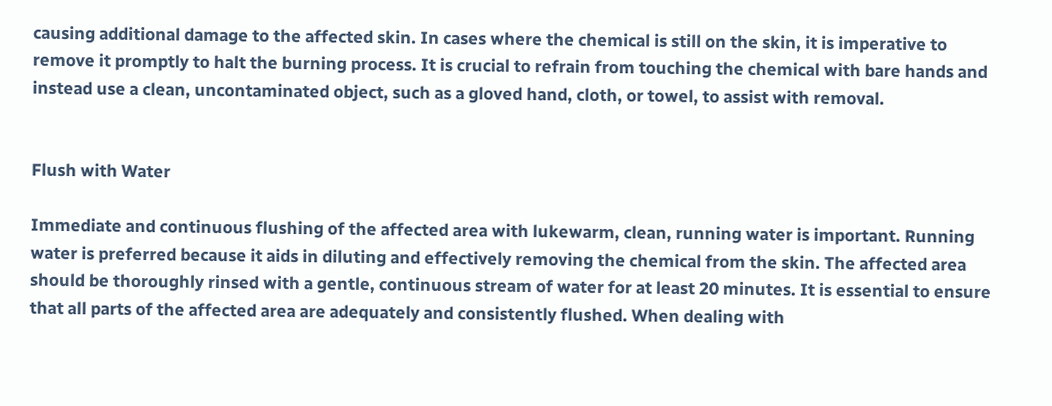causing additional damage to the affected skin. In cases where the chemical is still on the skin, it is imperative to remove it promptly to halt the burning process. It is crucial to refrain from touching the chemical with bare hands and instead use a clean, uncontaminated object, such as a gloved hand, cloth, or towel, to assist with removal.


Flush with Water

Immediate and continuous flushing of the affected area with lukewarm, clean, running water is important. Running water is preferred because it aids in diluting and effectively removing the chemical from the skin. The affected area should be thoroughly rinsed with a gentle, continuous stream of water for at least 20 minutes. It is essential to ensure that all parts of the affected area are adequately and consistently flushed. When dealing with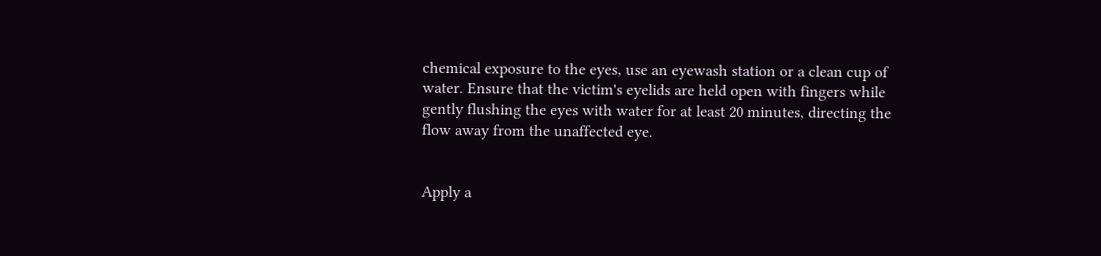chemical exposure to the eyes, use an eyewash station or a clean cup of water. Ensure that the victim's eyelids are held open with fingers while gently flushing the eyes with water for at least 20 minutes, directing the flow away from the unaffected eye.


Apply a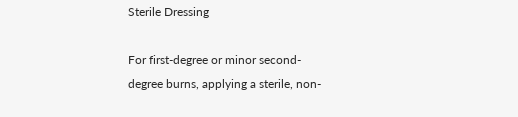Sterile Dressing

For first-degree or minor second-degree burns, applying a sterile, non-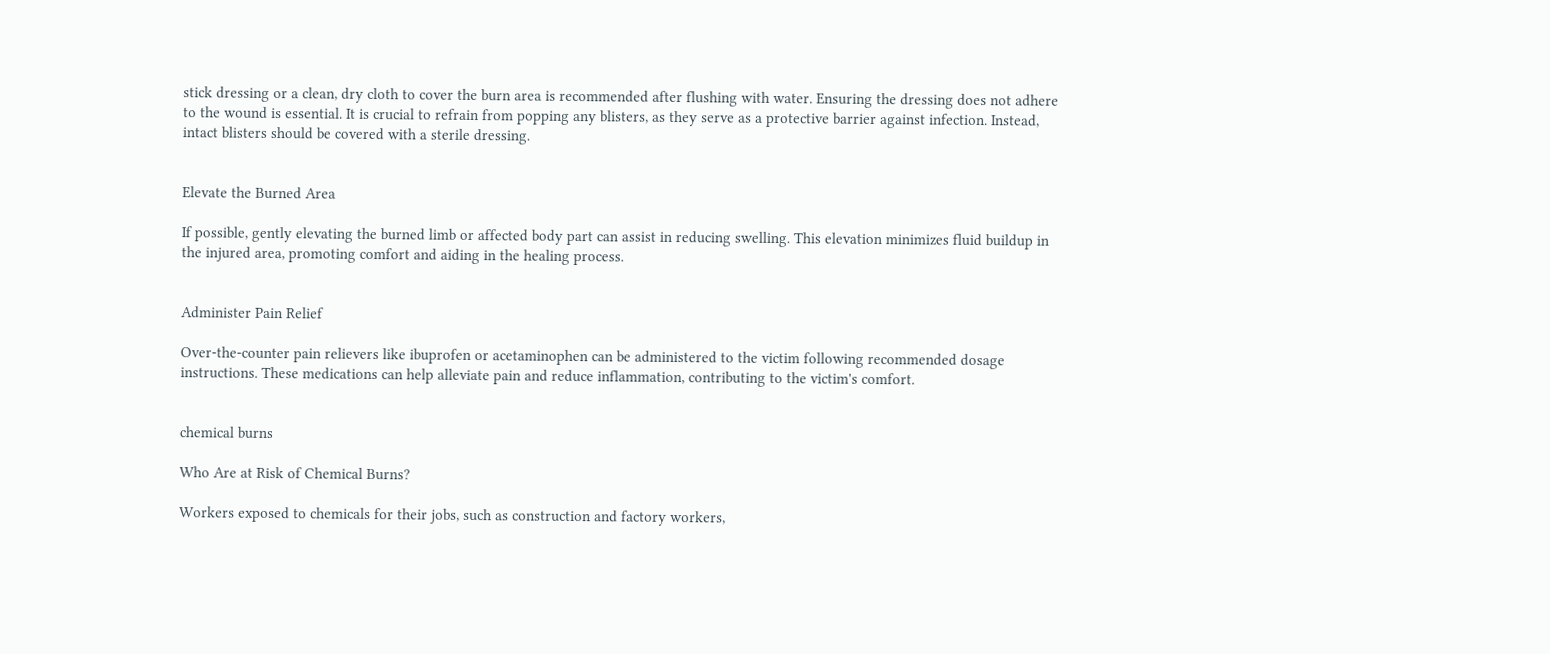stick dressing or a clean, dry cloth to cover the burn area is recommended after flushing with water. Ensuring the dressing does not adhere to the wound is essential. It is crucial to refrain from popping any blisters, as they serve as a protective barrier against infection. Instead, intact blisters should be covered with a sterile dressing.


Elevate the Burned Area

If possible, gently elevating the burned limb or affected body part can assist in reducing swelling. This elevation minimizes fluid buildup in the injured area, promoting comfort and aiding in the healing process.


Administer Pain Relief

Over-the-counter pain relievers like ibuprofen or acetaminophen can be administered to the victim following recommended dosage instructions. These medications can help alleviate pain and reduce inflammation, contributing to the victim's comfort.


chemical burns

Who Are at Risk of Chemical Burns?

Workers exposed to chemicals for their jobs, such as construction and factory workers,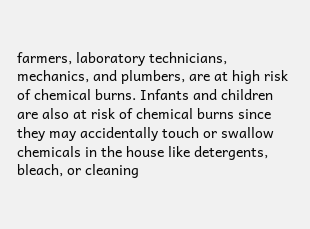farmers, laboratory technicians, mechanics, and plumbers, are at high risk of chemical burns. Infants and children are also at risk of chemical burns since they may accidentally touch or swallow chemicals in the house like detergents, bleach, or cleaning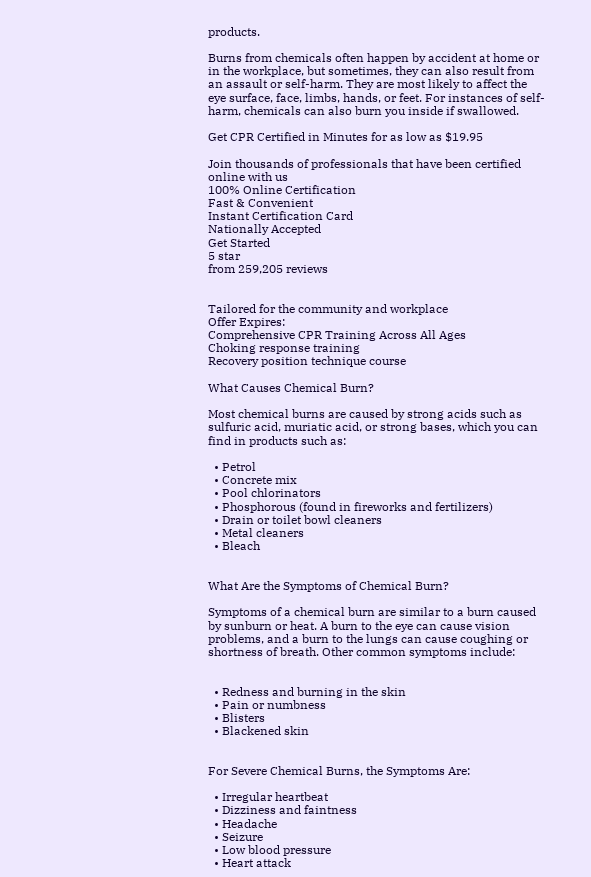products.

Burns from chemicals often happen by accident at home or in the workplace, but sometimes, they can also result from an assault or self-harm. They are most likely to affect the eye surface, face, limbs, hands, or feet. For instances of self-harm, chemicals can also burn you inside if swallowed.

Get CPR Certified in Minutes for as low as $19.95

Join thousands of professionals that have been certified online with us
100% Online Certification
Fast & Convenient
Instant Certification Card
Nationally Accepted
Get Started
5 star
from 259,205 reviews


Tailored for the community and workplace
Offer Expires:
Comprehensive CPR Training Across All Ages
Choking response training
Recovery position technique course

What Causes Chemical Burn?

Most chemical burns are caused by strong acids such as sulfuric acid, muriatic acid, or strong bases, which you can find in products such as:

  • Petrol
  • Concrete mix
  • Pool chlorinators
  • Phosphorous (found in fireworks and fertilizers)
  • Drain or toilet bowl cleaners
  • Metal cleaners
  • Bleach


What Are the Symptoms of Chemical Burn?

Symptoms of a chemical burn are similar to a burn caused by sunburn or heat. A burn to the eye can cause vision problems, and a burn to the lungs can cause coughing or shortness of breath. Other common symptoms include:


  • Redness and burning in the skin
  • Pain or numbness
  • Blisters
  • Blackened skin


For Severe Chemical Burns, the Symptoms Are:

  • Irregular heartbeat
  • Dizziness and faintness
  • Headache
  • Seizure
  • Low blood pressure
  • Heart attack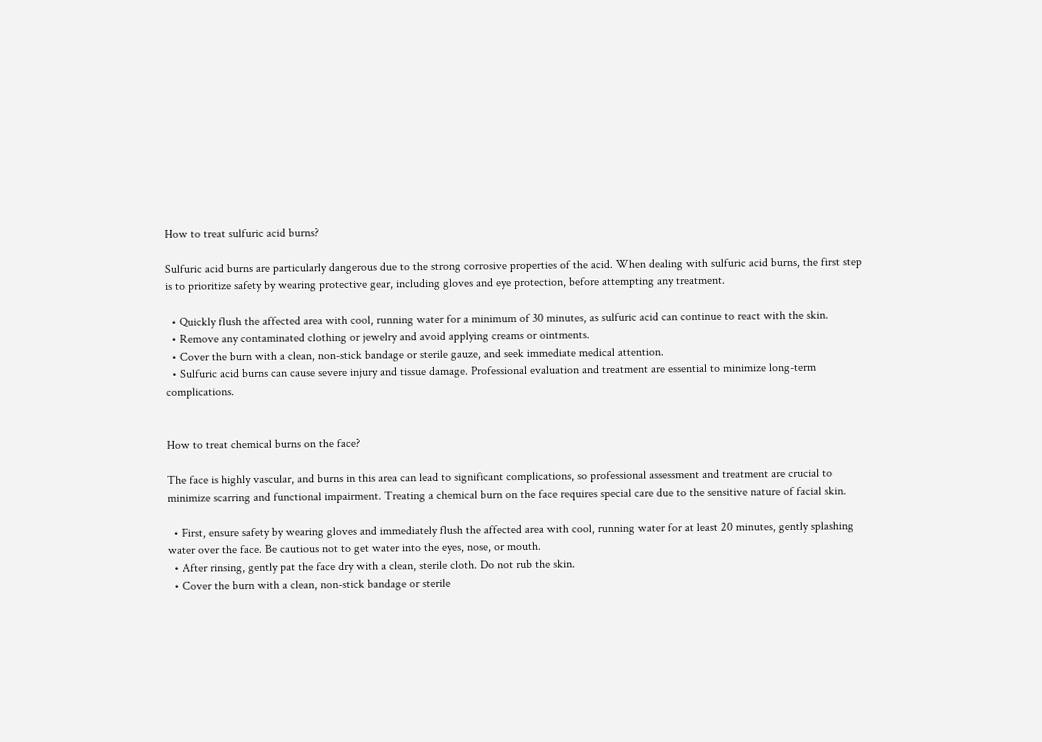How to treat sulfuric acid burns?

Sulfuric acid burns are particularly dangerous due to the strong corrosive properties of the acid. When dealing with sulfuric acid burns, the first step is to prioritize safety by wearing protective gear, including gloves and eye protection, before attempting any treatment.

  • Quickly flush the affected area with cool, running water for a minimum of 30 minutes, as sulfuric acid can continue to react with the skin.
  • Remove any contaminated clothing or jewelry and avoid applying creams or ointments.
  • Cover the burn with a clean, non-stick bandage or sterile gauze, and seek immediate medical attention.
  • Sulfuric acid burns can cause severe injury and tissue damage. Professional evaluation and treatment are essential to minimize long-term complications.


How to treat chemical burns on the face?

The face is highly vascular, and burns in this area can lead to significant complications, so professional assessment and treatment are crucial to minimize scarring and functional impairment. Treating a chemical burn on the face requires special care due to the sensitive nature of facial skin.

  • First, ensure safety by wearing gloves and immediately flush the affected area with cool, running water for at least 20 minutes, gently splashing water over the face. Be cautious not to get water into the eyes, nose, or mouth.
  • After rinsing, gently pat the face dry with a clean, sterile cloth. Do not rub the skin.
  • Cover the burn with a clean, non-stick bandage or sterile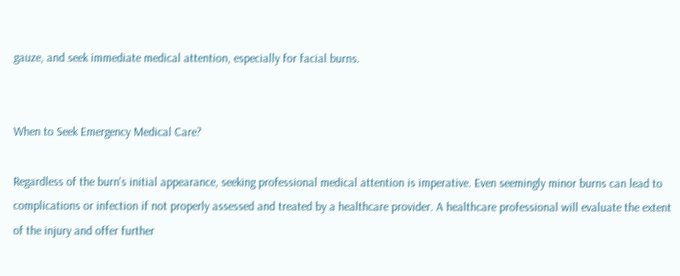gauze, and seek immediate medical attention, especially for facial burns.


When to Seek Emergency Medical Care?

Regardless of the burn's initial appearance, seeking professional medical attention is imperative. Even seemingly minor burns can lead to complications or infection if not properly assessed and treated by a healthcare provider. A healthcare professional will evaluate the extent of the injury and offer further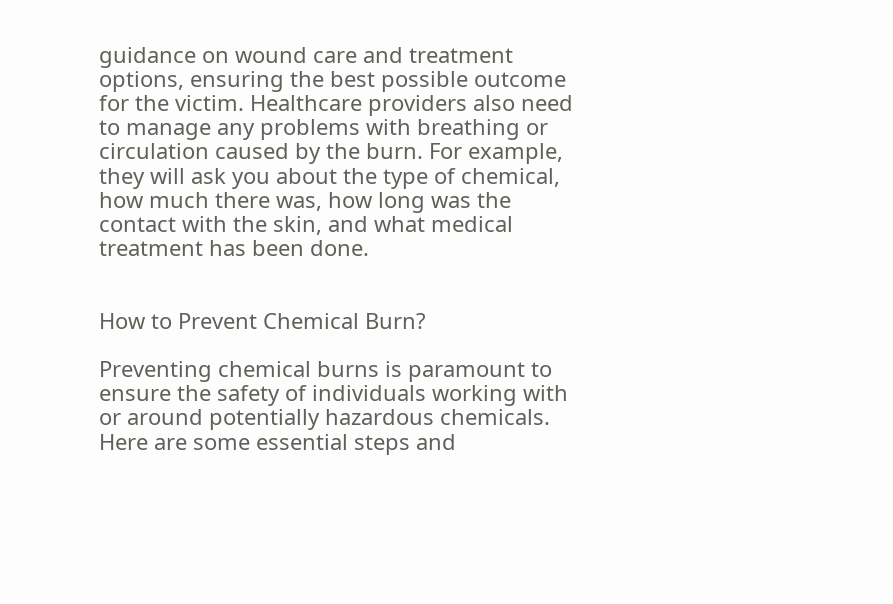guidance on wound care and treatment options, ensuring the best possible outcome for the victim. Healthcare providers also need to manage any problems with breathing or circulation caused by the burn. For example, they will ask you about the type of chemical, how much there was, how long was the contact with the skin, and what medical treatment has been done.


How to Prevent Chemical Burn?

Preventing chemical burns is paramount to ensure the safety of individuals working with or around potentially hazardous chemicals. Here are some essential steps and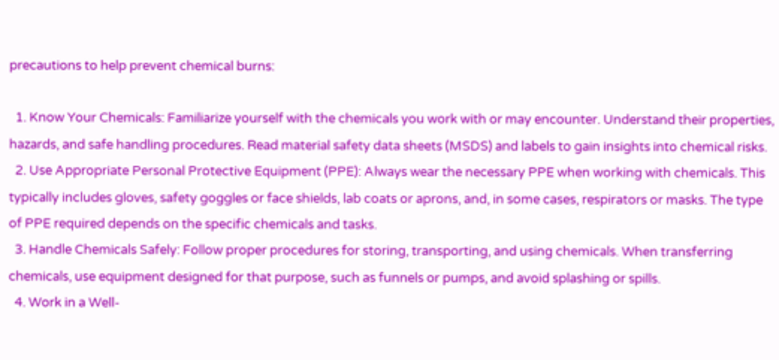precautions to help prevent chemical burns:

  1. Know Your Chemicals: Familiarize yourself with the chemicals you work with or may encounter. Understand their properties, hazards, and safe handling procedures. Read material safety data sheets (MSDS) and labels to gain insights into chemical risks.
  2. Use Appropriate Personal Protective Equipment (PPE): Always wear the necessary PPE when working with chemicals. This typically includes gloves, safety goggles or face shields, lab coats or aprons, and, in some cases, respirators or masks. The type of PPE required depends on the specific chemicals and tasks.
  3. Handle Chemicals Safely: Follow proper procedures for storing, transporting, and using chemicals. When transferring chemicals, use equipment designed for that purpose, such as funnels or pumps, and avoid splashing or spills.
  4. Work in a Well-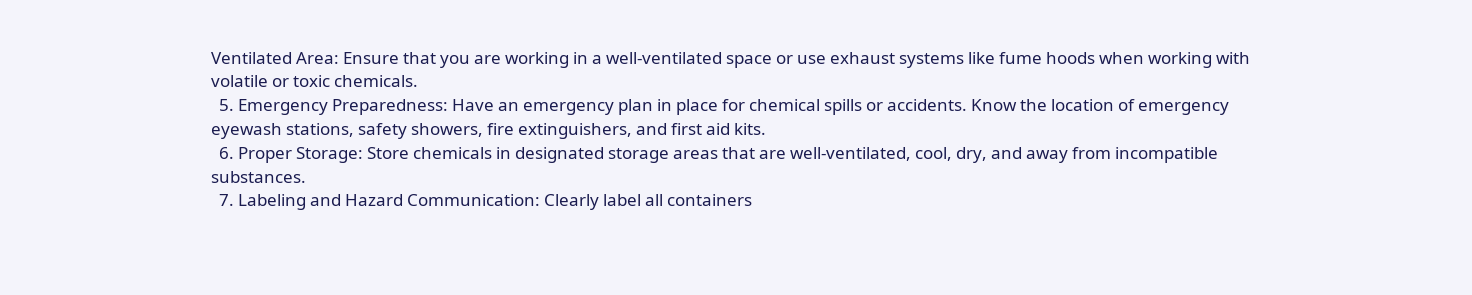Ventilated Area: Ensure that you are working in a well-ventilated space or use exhaust systems like fume hoods when working with volatile or toxic chemicals.
  5. Emergency Preparedness: Have an emergency plan in place for chemical spills or accidents. Know the location of emergency eyewash stations, safety showers, fire extinguishers, and first aid kits.
  6. Proper Storage: Store chemicals in designated storage areas that are well-ventilated, cool, dry, and away from incompatible substances.
  7. Labeling and Hazard Communication: Clearly label all containers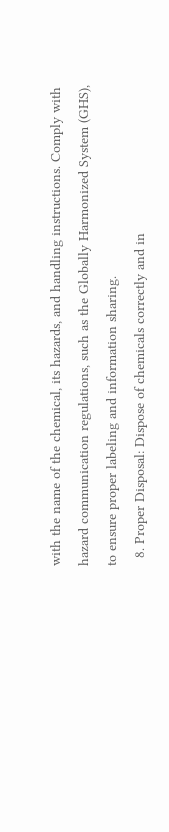with the name of the chemical, its hazards, and handling instructions. Comply with hazard communication regulations, such as the Globally Harmonized System (GHS), to ensure proper labeling and information sharing.
  8. Proper Disposal: Dispose of chemicals correctly and in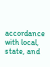accordance with local, state, and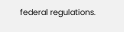federal regulations.